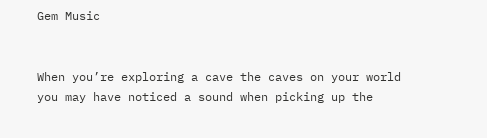Gem Music


When you’re exploring a cave the caves on your world you may have noticed a sound when picking up the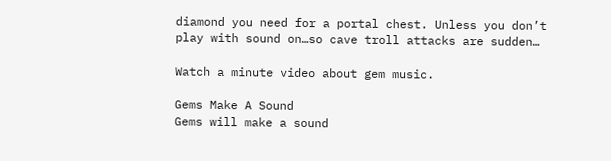diamond you need for a portal chest. Unless you don’t play with sound on…so cave troll attacks are sudden…

Watch a minute video about gem music.

Gems Make A Sound
Gems will make a sound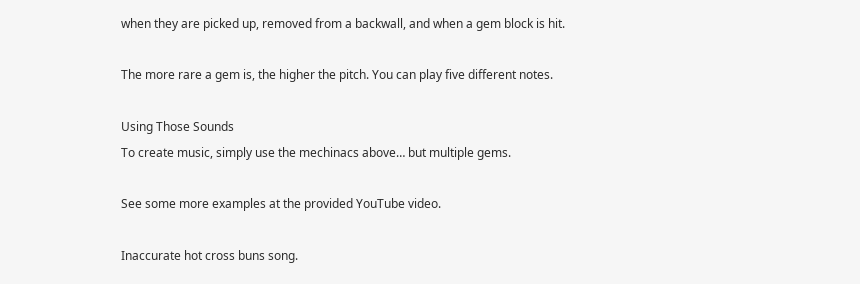when they are picked up, removed from a backwall, and when a gem block is hit.

The more rare a gem is, the higher the pitch. You can play five different notes.

Using Those Sounds
To create music, simply use the mechinacs above… but multiple gems.

See some more examples at the provided YouTube video.

Inaccurate hot cross buns song.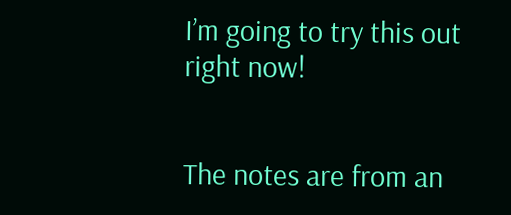I’m going to try this out right now!


The notes are from an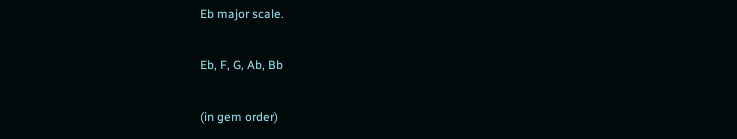Eb major scale.

Eb, F, G, Ab, Bb

(in gem order)